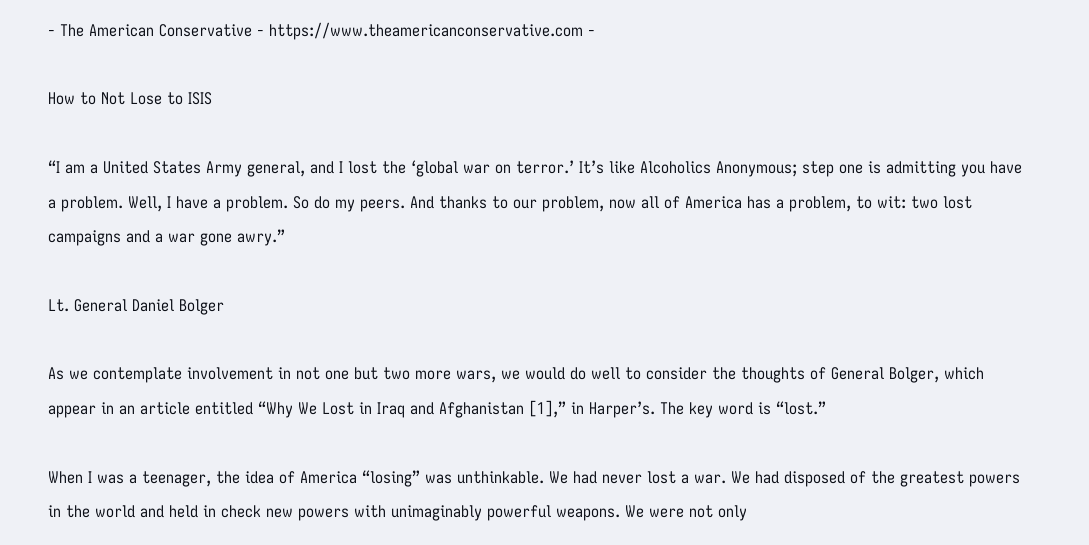- The American Conservative - https://www.theamericanconservative.com -

How to Not Lose to ISIS

“I am a United States Army general, and I lost the ‘global war on terror.’ It’s like Alcoholics Anonymous; step one is admitting you have a problem. Well, I have a problem. So do my peers. And thanks to our problem, now all of America has a problem, to wit: two lost campaigns and a war gone awry.”

Lt. General Daniel Bolger

As we contemplate involvement in not one but two more wars, we would do well to consider the thoughts of General Bolger, which appear in an article entitled “Why We Lost in Iraq and Afghanistan [1],” in Harper’s. The key word is “lost.”

When I was a teenager, the idea of America “losing” was unthinkable. We had never lost a war. We had disposed of the greatest powers in the world and held in check new powers with unimaginably powerful weapons. We were not only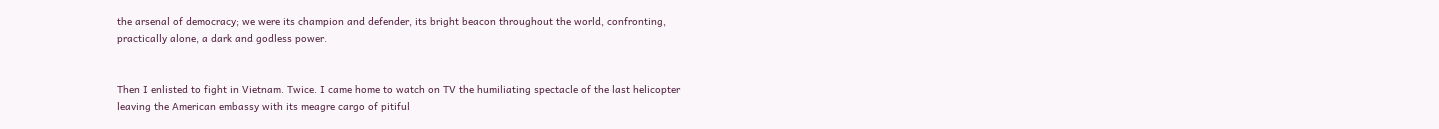the arsenal of democracy; we were its champion and defender, its bright beacon throughout the world, confronting, practically alone, a dark and godless power.


Then I enlisted to fight in Vietnam. Twice. I came home to watch on TV the humiliating spectacle of the last helicopter leaving the American embassy with its meagre cargo of pitiful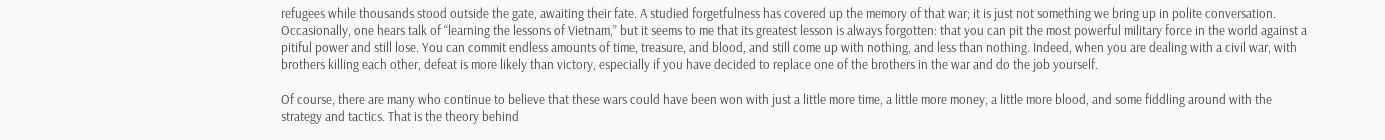refugees while thousands stood outside the gate, awaiting their fate. A studied forgetfulness has covered up the memory of that war; it is just not something we bring up in polite conversation. Occasionally, one hears talk of “learning the lessons of Vietnam,” but it seems to me that its greatest lesson is always forgotten: that you can pit the most powerful military force in the world against a pitiful power and still lose. You can commit endless amounts of time, treasure, and blood, and still come up with nothing, and less than nothing. Indeed, when you are dealing with a civil war, with brothers killing each other, defeat is more likely than victory, especially if you have decided to replace one of the brothers in the war and do the job yourself.

Of course, there are many who continue to believe that these wars could have been won with just a little more time, a little more money, a little more blood, and some fiddling around with the strategy and tactics. That is the theory behind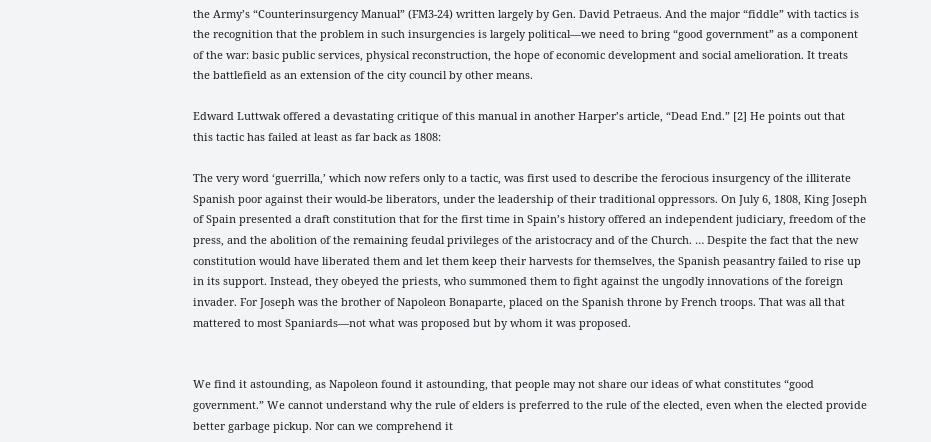the Army’s “Counterinsurgency Manual” (FM3-24) written largely by Gen. David Petraeus. And the major “fiddle” with tactics is the recognition that the problem in such insurgencies is largely political—we need to bring “good government” as a component of the war: basic public services, physical reconstruction, the hope of economic development and social amelioration. It treats the battlefield as an extension of the city council by other means.

Edward Luttwak offered a devastating critique of this manual in another Harper’s article, “Dead End.” [2] He points out that this tactic has failed at least as far back as 1808:

The very word ‘guerrilla,’ which now refers only to a tactic, was first used to describe the ferocious insurgency of the illiterate Spanish poor against their would-be liberators, under the leadership of their traditional oppressors. On July 6, 1808, King Joseph of Spain presented a draft constitution that for the first time in Spain’s history offered an independent judiciary, freedom of the press, and the abolition of the remaining feudal privileges of the aristocracy and of the Church. … Despite the fact that the new constitution would have liberated them and let them keep their harvests for themselves, the Spanish peasantry failed to rise up in its support. Instead, they obeyed the priests, who summoned them to fight against the ungodly innovations of the foreign invader. For Joseph was the brother of Napoleon Bonaparte, placed on the Spanish throne by French troops. That was all that mattered to most Spaniards—not what was proposed but by whom it was proposed.


We find it astounding, as Napoleon found it astounding, that people may not share our ideas of what constitutes “good government.” We cannot understand why the rule of elders is preferred to the rule of the elected, even when the elected provide better garbage pickup. Nor can we comprehend it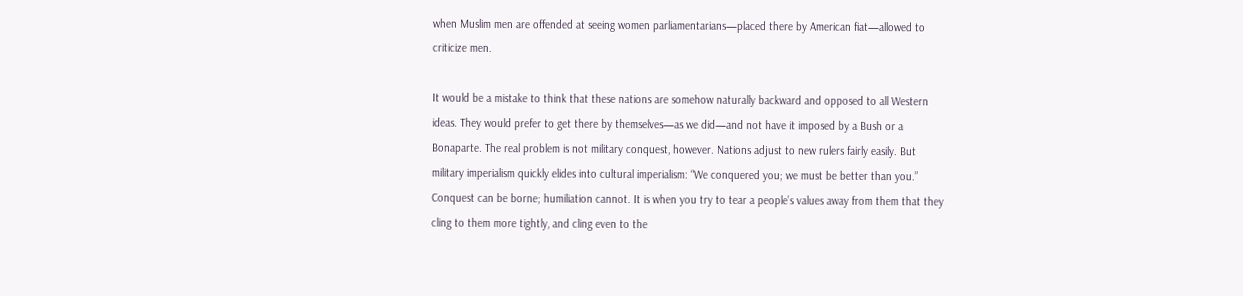when Muslim men are offended at seeing women parliamentarians—placed there by American fiat—allowed to criticize men.

It would be a mistake to think that these nations are somehow naturally backward and opposed to all Western ideas. They would prefer to get there by themselves—as we did—and not have it imposed by a Bush or a Bonaparte. The real problem is not military conquest, however. Nations adjust to new rulers fairly easily. But military imperialism quickly elides into cultural imperialism: “We conquered you; we must be better than you.” Conquest can be borne; humiliation cannot. It is when you try to tear a people’s values away from them that they cling to them more tightly, and cling even to the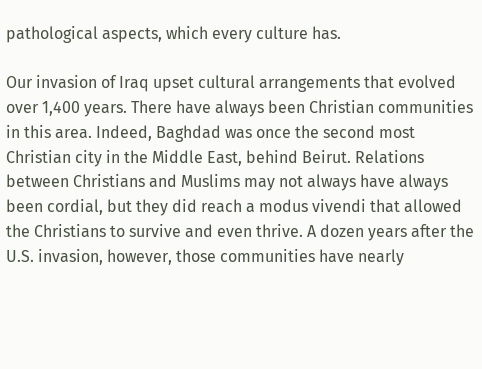pathological aspects, which every culture has.

Our invasion of Iraq upset cultural arrangements that evolved over 1,400 years. There have always been Christian communities in this area. Indeed, Baghdad was once the second most Christian city in the Middle East, behind Beirut. Relations between Christians and Muslims may not always have always been cordial, but they did reach a modus vivendi that allowed the Christians to survive and even thrive. A dozen years after the U.S. invasion, however, those communities have nearly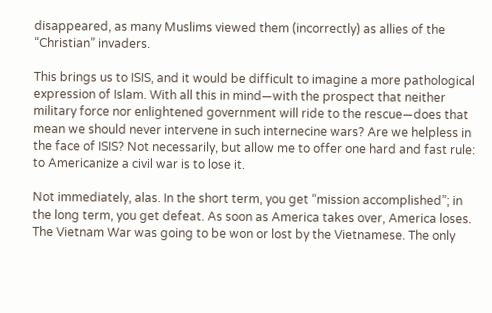disappeared, as many Muslims viewed them (incorrectly) as allies of the “Christian” invaders.

This brings us to ISIS, and it would be difficult to imagine a more pathological expression of Islam. With all this in mind—with the prospect that neither military force nor enlightened government will ride to the rescue—does that mean we should never intervene in such internecine wars? Are we helpless in the face of ISIS? Not necessarily, but allow me to offer one hard and fast rule: to Americanize a civil war is to lose it.

Not immediately, alas. In the short term, you get “mission accomplished”; in the long term, you get defeat. As soon as America takes over, America loses. The Vietnam War was going to be won or lost by the Vietnamese. The only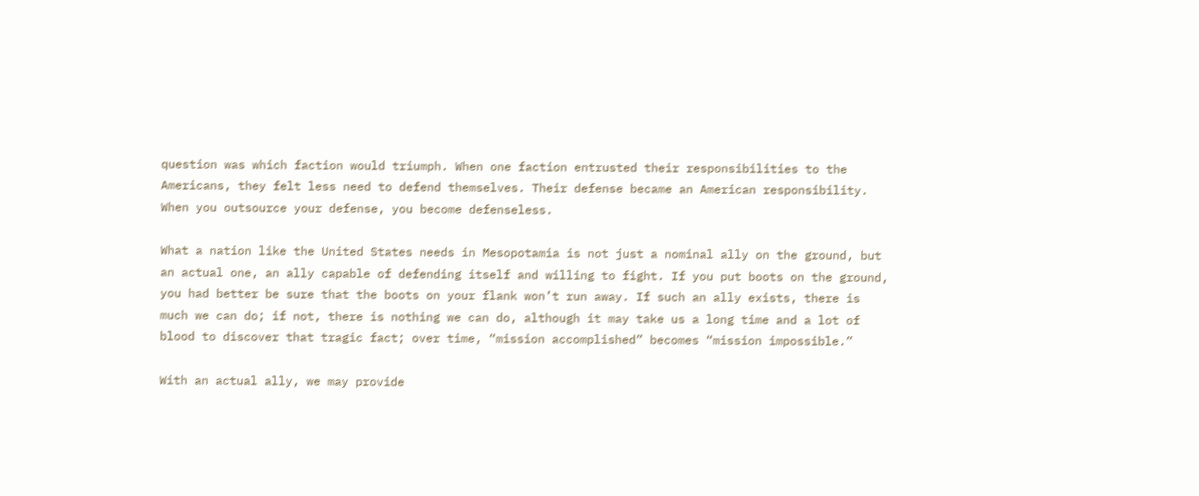question was which faction would triumph. When one faction entrusted their responsibilities to the Americans, they felt less need to defend themselves. Their defense became an American responsibility. When you outsource your defense, you become defenseless.

What a nation like the United States needs in Mesopotamia is not just a nominal ally on the ground, but an actual one, an ally capable of defending itself and willing to fight. If you put boots on the ground, you had better be sure that the boots on your flank won’t run away. If such an ally exists, there is much we can do; if not, there is nothing we can do, although it may take us a long time and a lot of blood to discover that tragic fact; over time, “mission accomplished” becomes “mission impossible.”

With an actual ally, we may provide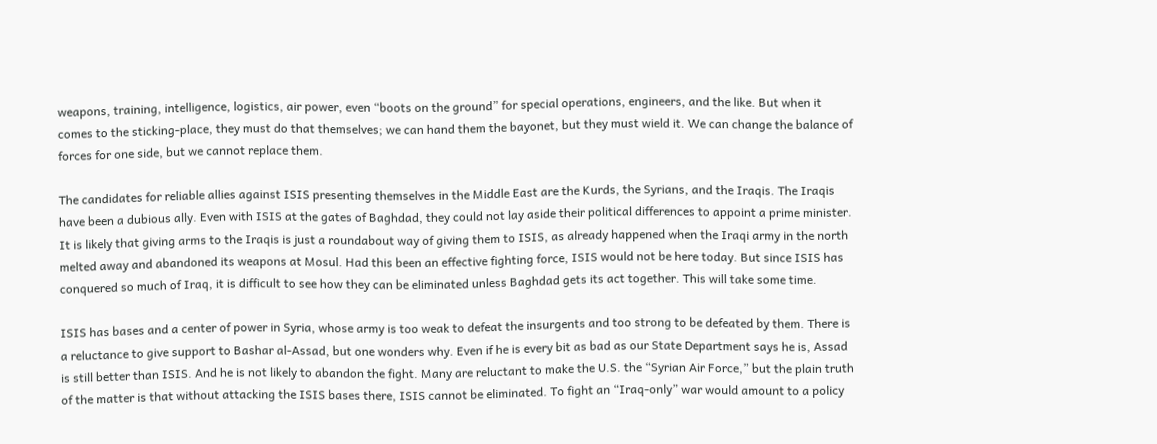weapons, training, intelligence, logistics, air power, even “boots on the ground” for special operations, engineers, and the like. But when it comes to the sticking-place, they must do that themselves; we can hand them the bayonet, but they must wield it. We can change the balance of forces for one side, but we cannot replace them.

The candidates for reliable allies against ISIS presenting themselves in the Middle East are the Kurds, the Syrians, and the Iraqis. The Iraqis have been a dubious ally. Even with ISIS at the gates of Baghdad, they could not lay aside their political differences to appoint a prime minister. It is likely that giving arms to the Iraqis is just a roundabout way of giving them to ISIS, as already happened when the Iraqi army in the north melted away and abandoned its weapons at Mosul. Had this been an effective fighting force, ISIS would not be here today. But since ISIS has conquered so much of Iraq, it is difficult to see how they can be eliminated unless Baghdad gets its act together. This will take some time.

ISIS has bases and a center of power in Syria, whose army is too weak to defeat the insurgents and too strong to be defeated by them. There is a reluctance to give support to Bashar al-Assad, but one wonders why. Even if he is every bit as bad as our State Department says he is, Assad is still better than ISIS. And he is not likely to abandon the fight. Many are reluctant to make the U.S. the “Syrian Air Force,” but the plain truth of the matter is that without attacking the ISIS bases there, ISIS cannot be eliminated. To fight an “Iraq-only” war would amount to a policy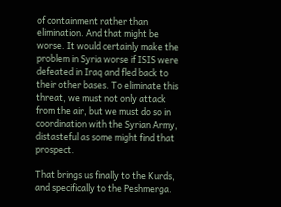of containment rather than elimination. And that might be worse. It would certainly make the problem in Syria worse if ISIS were defeated in Iraq and fled back to their other bases. To eliminate this threat, we must not only attack from the air, but we must do so in coordination with the Syrian Army, distasteful as some might find that prospect.

That brings us finally to the Kurds, and specifically to the Peshmerga.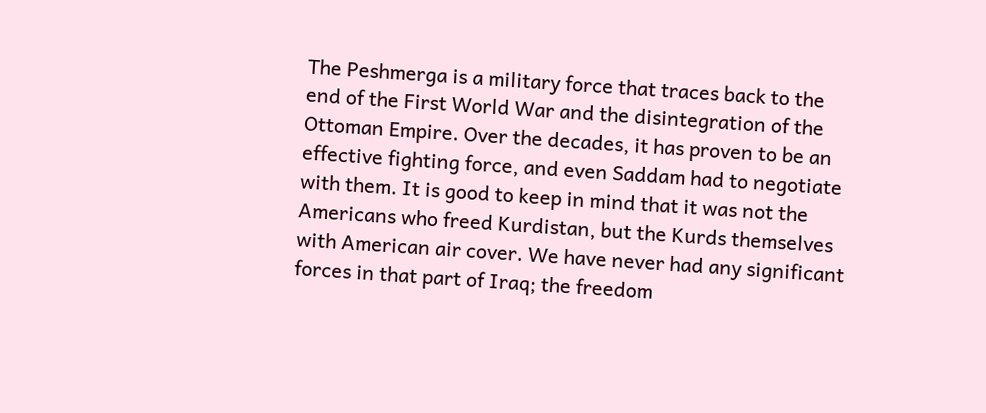The Peshmerga is a military force that traces back to the end of the First World War and the disintegration of the Ottoman Empire. Over the decades, it has proven to be an effective fighting force, and even Saddam had to negotiate with them. It is good to keep in mind that it was not the Americans who freed Kurdistan, but the Kurds themselves with American air cover. We have never had any significant forces in that part of Iraq; the freedom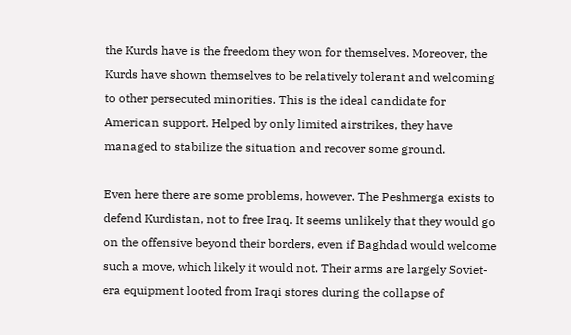the Kurds have is the freedom they won for themselves. Moreover, the Kurds have shown themselves to be relatively tolerant and welcoming to other persecuted minorities. This is the ideal candidate for American support. Helped by only limited airstrikes, they have managed to stabilize the situation and recover some ground.

Even here there are some problems, however. The Peshmerga exists to defend Kurdistan, not to free Iraq. It seems unlikely that they would go on the offensive beyond their borders, even if Baghdad would welcome such a move, which likely it would not. Their arms are largely Soviet-era equipment looted from Iraqi stores during the collapse of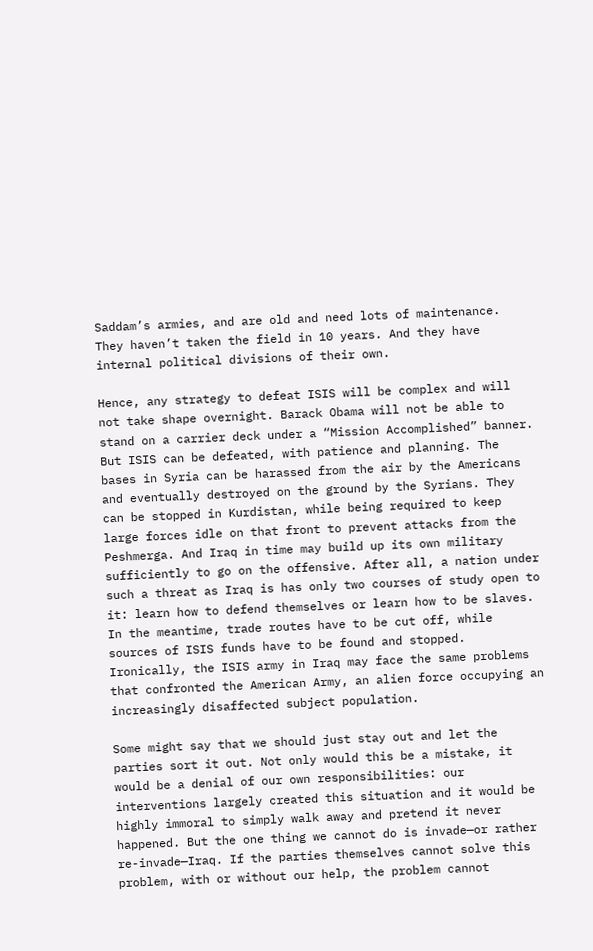Saddam’s armies, and are old and need lots of maintenance. They haven’t taken the field in 10 years. And they have internal political divisions of their own.

Hence, any strategy to defeat ISIS will be complex and will not take shape overnight. Barack Obama will not be able to stand on a carrier deck under a “Mission Accomplished” banner. But ISIS can be defeated, with patience and planning. The bases in Syria can be harassed from the air by the Americans and eventually destroyed on the ground by the Syrians. They can be stopped in Kurdistan, while being required to keep large forces idle on that front to prevent attacks from the Peshmerga. And Iraq in time may build up its own military sufficiently to go on the offensive. After all, a nation under such a threat as Iraq is has only two courses of study open to it: learn how to defend themselves or learn how to be slaves. In the meantime, trade routes have to be cut off, while sources of ISIS funds have to be found and stopped. Ironically, the ISIS army in Iraq may face the same problems that confronted the American Army, an alien force occupying an increasingly disaffected subject population.

Some might say that we should just stay out and let the parties sort it out. Not only would this be a mistake, it would be a denial of our own responsibilities: our interventions largely created this situation and it would be highly immoral to simply walk away and pretend it never happened. But the one thing we cannot do is invade—or rather re-invade—Iraq. If the parties themselves cannot solve this problem, with or without our help, the problem cannot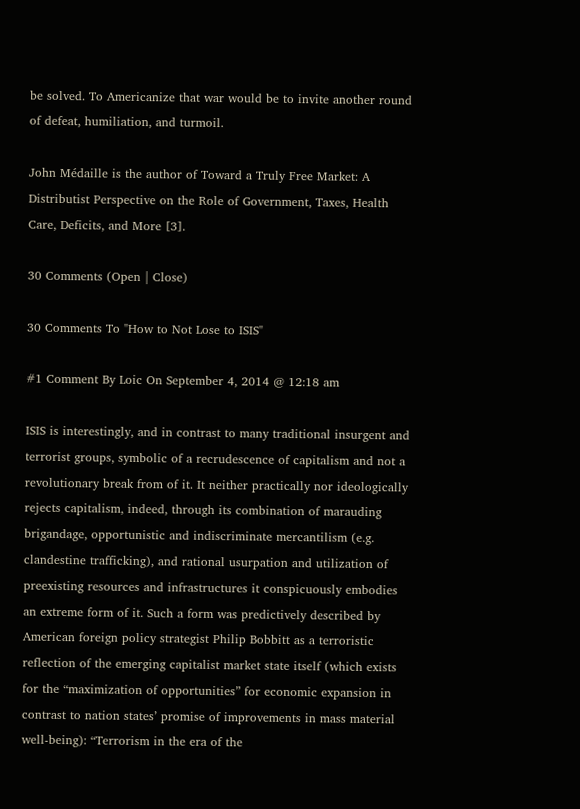be solved. To Americanize that war would be to invite another round of defeat, humiliation, and turmoil.

John Médaille is the author of Toward a Truly Free Market: A Distributist Perspective on the Role of Government, Taxes, Health Care, Deficits, and More [3].

30 Comments (Open | Close)

30 Comments To "How to Not Lose to ISIS"

#1 Comment By Loic On September 4, 2014 @ 12:18 am

ISIS is interestingly, and in contrast to many traditional insurgent and terrorist groups, symbolic of a recrudescence of capitalism and not a revolutionary break from of it. It neither practically nor ideologically rejects capitalism, indeed, through its combination of marauding brigandage, opportunistic and indiscriminate mercantilism (e.g. clandestine trafficking), and rational usurpation and utilization of preexisting resources and infrastructures it conspicuously embodies an extreme form of it. Such a form was predictively described by American foreign policy strategist Philip Bobbitt as a terroristic reflection of the emerging capitalist market state itself (which exists for the “maximization of opportunities” for economic expansion in contrast to nation states’ promise of improvements in mass material well-being): “Terrorism in the era of the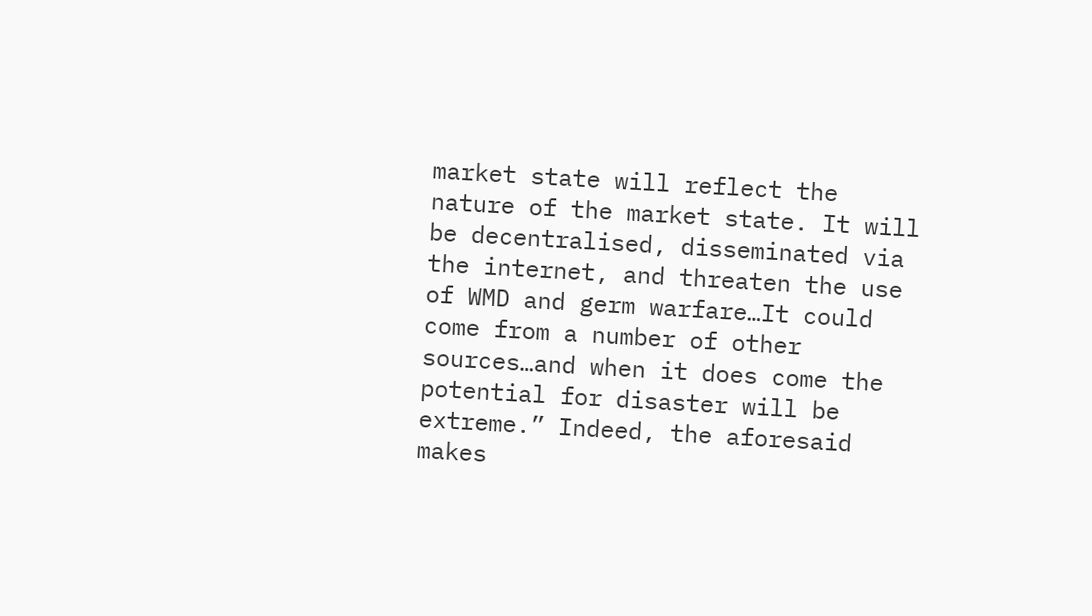market state will reflect the nature of the market state. It will be decentralised, disseminated via the internet, and threaten the use of WMD and germ warfare…It could come from a number of other sources…and when it does come the potential for disaster will be extreme.” Indeed, the aforesaid makes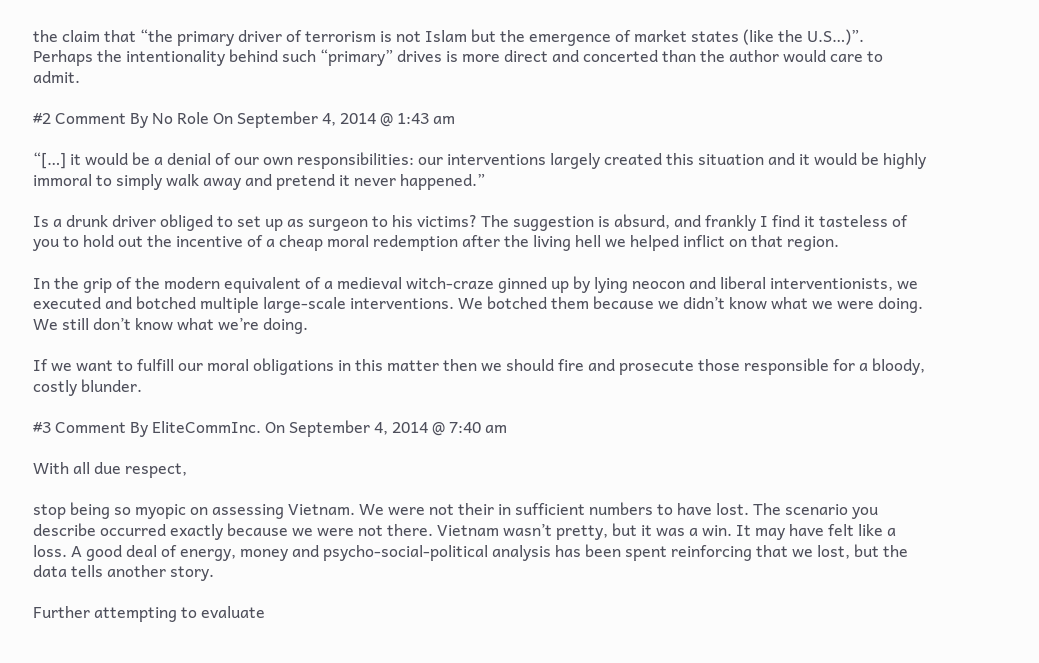the claim that “the primary driver of terrorism is not Islam but the emergence of market states (like the U.S…)”. Perhaps the intentionality behind such “primary” drives is more direct and concerted than the author would care to admit.

#2 Comment By No Role On September 4, 2014 @ 1:43 am

“[…] it would be a denial of our own responsibilities: our interventions largely created this situation and it would be highly immoral to simply walk away and pretend it never happened.”

Is a drunk driver obliged to set up as surgeon to his victims? The suggestion is absurd, and frankly I find it tasteless of you to hold out the incentive of a cheap moral redemption after the living hell we helped inflict on that region.

In the grip of the modern equivalent of a medieval witch-craze ginned up by lying neocon and liberal interventionists, we executed and botched multiple large-scale interventions. We botched them because we didn’t know what we were doing. We still don’t know what we’re doing.

If we want to fulfill our moral obligations in this matter then we should fire and prosecute those responsible for a bloody, costly blunder.

#3 Comment By EliteCommInc. On September 4, 2014 @ 7:40 am

With all due respect,

stop being so myopic on assessing Vietnam. We were not their in sufficient numbers to have lost. The scenario you describe occurred exactly because we were not there. Vietnam wasn’t pretty, but it was a win. It may have felt like a loss. A good deal of energy, money and psycho-social-political analysis has been spent reinforcing that we lost, but the data tells another story.

Further attempting to evaluate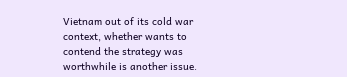Vietnam out of its cold war context, whether wants to contend the strategy was worthwhile is another issue.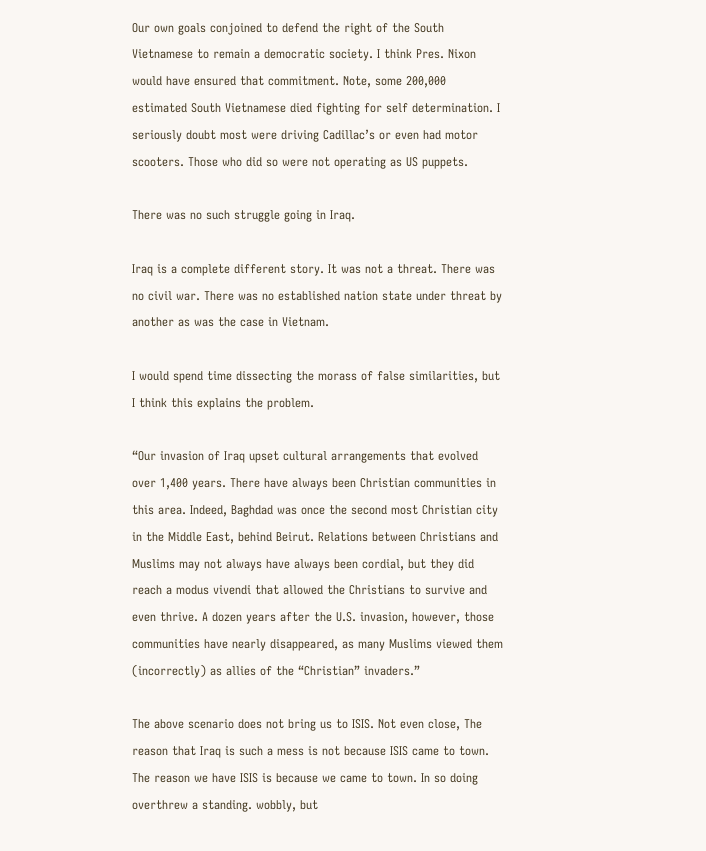Our own goals conjoined to defend the right of the South Vietnamese to remain a democratic society. I think Pres. Nixon would have ensured that commitment. Note, some 200,000 estimated South Vietnamese died fighting for self determination. I seriously doubt most were driving Cadillac’s or even had motor scooters. Those who did so were not operating as US puppets.

There was no such struggle going in Iraq.

Iraq is a complete different story. It was not a threat. There was no civil war. There was no established nation state under threat by another as was the case in Vietnam.

I would spend time dissecting the morass of false similarities, but I think this explains the problem.

“Our invasion of Iraq upset cultural arrangements that evolved over 1,400 years. There have always been Christian communities in this area. Indeed, Baghdad was once the second most Christian city in the Middle East, behind Beirut. Relations between Christians and Muslims may not always have always been cordial, but they did reach a modus vivendi that allowed the Christians to survive and even thrive. A dozen years after the U.S. invasion, however, those communities have nearly disappeared, as many Muslims viewed them (incorrectly) as allies of the “Christian” invaders.”

The above scenario does not bring us to ISIS. Not even close, The reason that Iraq is such a mess is not because ISIS came to town. The reason we have ISIS is because we came to town. In so doing overthrew a standing. wobbly, but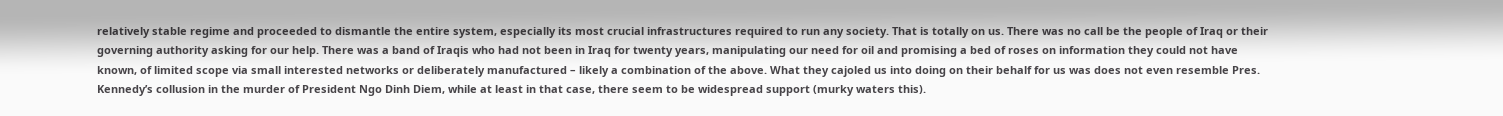relatively stable regime and proceeded to dismantle the entire system, especially its most crucial infrastructures required to run any society. That is totally on us. There was no call be the people of Iraq or their governing authority asking for our help. There was a band of Iraqis who had not been in Iraq for twenty years, manipulating our need for oil and promising a bed of roses on information they could not have known, of limited scope via small interested networks or deliberately manufactured – likely a combination of the above. What they cajoled us into doing on their behalf for us was does not even resemble Pres. Kennedy’s collusion in the murder of President Ngo Dinh Diem, while at least in that case, there seem to be widespread support (murky waters this).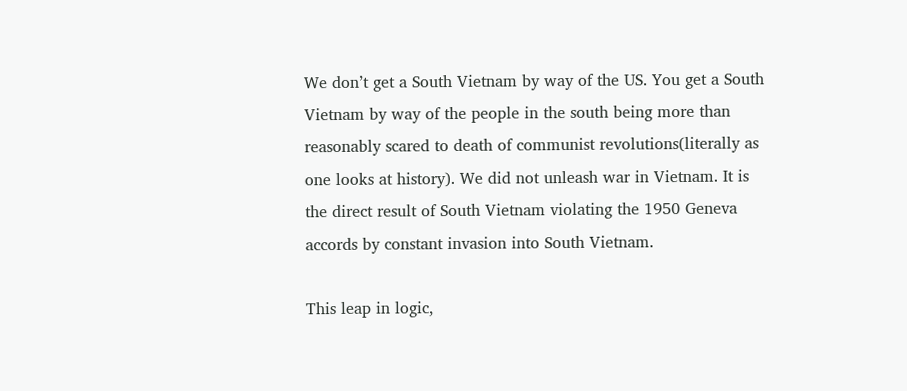We don’t get a South Vietnam by way of the US. You get a South Vietnam by way of the people in the south being more than reasonably scared to death of communist revolutions(literally as one looks at history). We did not unleash war in Vietnam. It is the direct result of South Vietnam violating the 1950 Geneva accords by constant invasion into South Vietnam.

This leap in logic,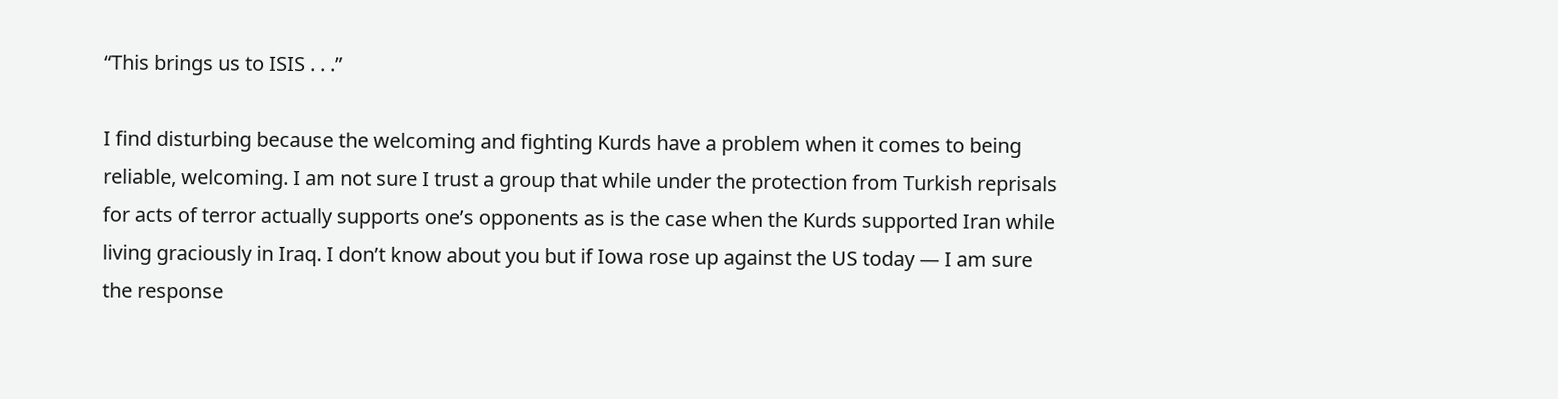“This brings us to ISIS . . .”

I find disturbing because the welcoming and fighting Kurds have a problem when it comes to being reliable, welcoming. I am not sure I trust a group that while under the protection from Turkish reprisals for acts of terror actually supports one’s opponents as is the case when the Kurds supported Iran while living graciously in Iraq. I don’t know about you but if Iowa rose up against the US today — I am sure the response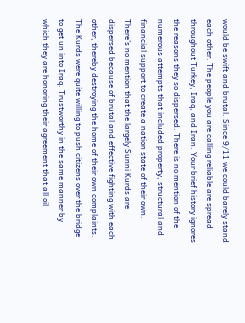would be swift and brutal. Since 9/11 we could barely stand each other. The people you are calling reliable are spread throughout Turkey, Iraq, and Iran. Your brief history ignores the reasons they so dispersed. There is no mention of the numerous attempts that included property, structural and financial support to create a nation state of their own. There’s no mention that the largely Sunni Kurds are dispersed because of brutal and effective fighting with each other, thereby destroying the home of their own complaints. The Kurds were quite willing to push citizens over the bridge to get un into Iraq. Trustworthy in the same manner by which they are honoring their agreement that all oil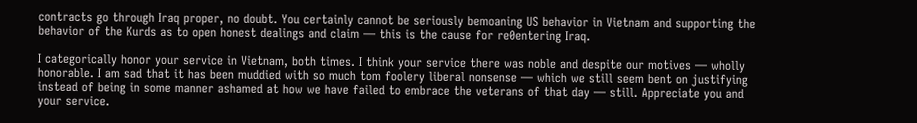contracts go through Iraq proper, no doubt. You certainly cannot be seriously bemoaning US behavior in Vietnam and supporting the behavior of the Kurds as to open honest dealings and claim — this is the cause for re0entering Iraq.

I categorically honor your service in Vietnam, both times. I think your service there was noble and despite our motives — wholly honorable. I am sad that it has been muddied with so much tom foolery liberal nonsense — which we still seem bent on justifying instead of being in some manner ashamed at how we have failed to embrace the veterans of that day — still. Appreciate you and your service.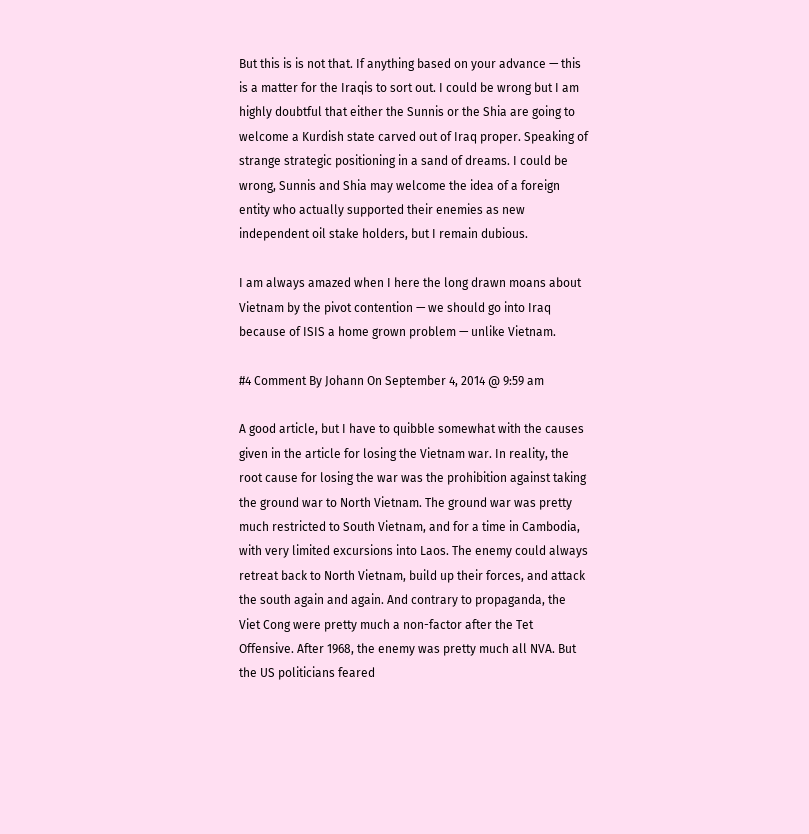But this is is not that. If anything based on your advance — this is a matter for the Iraqis to sort out. I could be wrong but I am highly doubtful that either the Sunnis or the Shia are going to welcome a Kurdish state carved out of Iraq proper. Speaking of strange strategic positioning in a sand of dreams. I could be wrong, Sunnis and Shia may welcome the idea of a foreign entity who actually supported their enemies as new independent oil stake holders, but I remain dubious.

I am always amazed when I here the long drawn moans about Vietnam by the pivot contention — we should go into Iraq because of ISIS a home grown problem — unlike Vietnam.

#4 Comment By Johann On September 4, 2014 @ 9:59 am

A good article, but I have to quibble somewhat with the causes given in the article for losing the Vietnam war. In reality, the root cause for losing the war was the prohibition against taking the ground war to North Vietnam. The ground war was pretty much restricted to South Vietnam, and for a time in Cambodia, with very limited excursions into Laos. The enemy could always retreat back to North Vietnam, build up their forces, and attack the south again and again. And contrary to propaganda, the Viet Cong were pretty much a non-factor after the Tet Offensive. After 1968, the enemy was pretty much all NVA. But the US politicians feared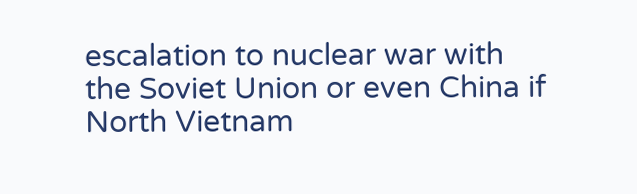escalation to nuclear war with the Soviet Union or even China if North Vietnam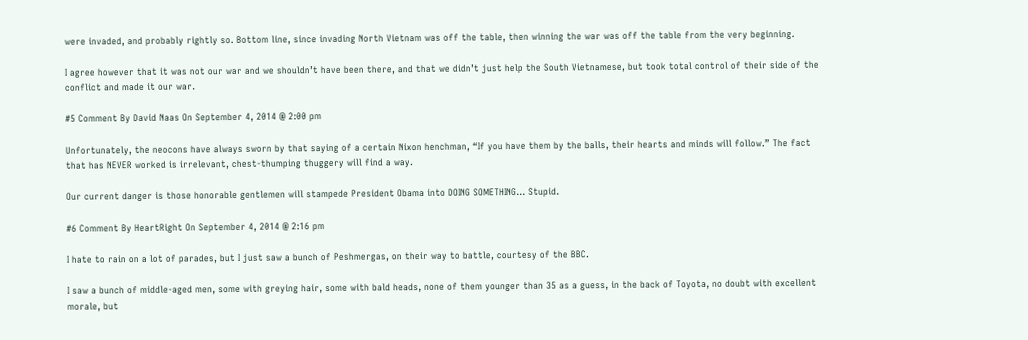were invaded, and probably rightly so. Bottom line, since invading North Vietnam was off the table, then winning the war was off the table from the very beginning.

I agree however that it was not our war and we shouldn’t have been there, and that we didn’t just help the South Vietnamese, but took total control of their side of the conflict and made it our war.

#5 Comment By David Naas On September 4, 2014 @ 2:00 pm

Unfortunately, the neocons have always sworn by that saying of a certain Nixon henchman, “If you have them by the balls, their hearts and minds will follow.” The fact that has NEVER worked is irrelevant, chest-thumping thuggery will find a way.

Our current danger is those honorable gentlemen will stampede President Obama into DOING SOMETHING… Stupid.

#6 Comment By HeartRight On September 4, 2014 @ 2:16 pm

I hate to rain on a lot of parades, but I just saw a bunch of Peshmergas, on their way to battle, courtesy of the BBC.

I saw a bunch of middle-aged men, some with greying hair, some with bald heads, none of them younger than 35 as a guess, in the back of Toyota, no doubt with excellent morale, but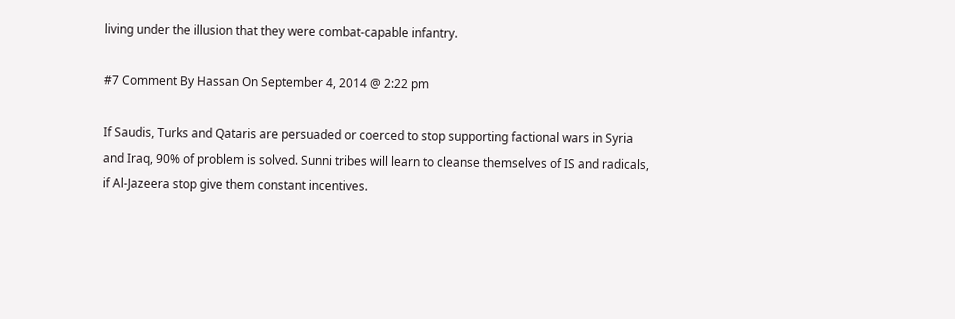living under the illusion that they were combat-capable infantry.

#7 Comment By Hassan On September 4, 2014 @ 2:22 pm

If Saudis, Turks and Qataris are persuaded or coerced to stop supporting factional wars in Syria and Iraq, 90% of problem is solved. Sunni tribes will learn to cleanse themselves of IS and radicals, if Al-Jazeera stop give them constant incentives.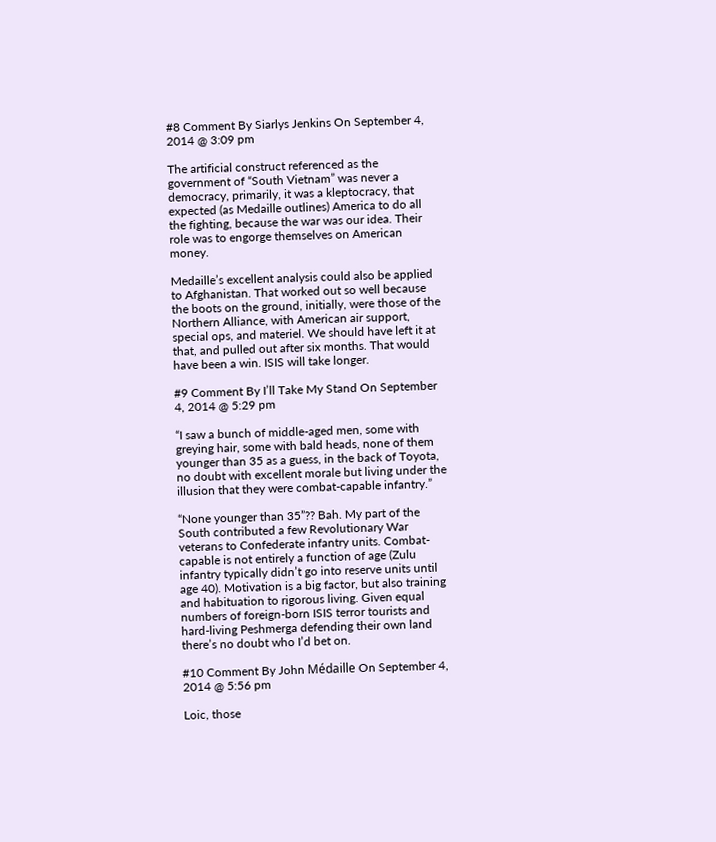#8 Comment By Siarlys Jenkins On September 4, 2014 @ 3:09 pm

The artificial construct referenced as the government of “South Vietnam” was never a democracy, primarily, it was a kleptocracy, that expected (as Medaille outlines) America to do all the fighting, because the war was our idea. Their role was to engorge themselves on American money.

Medaille’s excellent analysis could also be applied to Afghanistan. That worked out so well because the boots on the ground, initially, were those of the Northern Alliance, with American air support, special ops, and materiel. We should have left it at that, and pulled out after six months. That would have been a win. ISIS will take longer.

#9 Comment By I’ll Take My Stand On September 4, 2014 @ 5:29 pm

“I saw a bunch of middle-aged men, some with greying hair, some with bald heads, none of them younger than 35 as a guess, in the back of Toyota, no doubt with excellent morale but living under the illusion that they were combat-capable infantry.”

“None younger than 35”?? Bah. My part of the South contributed a few Revolutionary War veterans to Confederate infantry units. Combat-capable is not entirely a function of age (Zulu infantry typically didn’t go into reserve units until age 40). Motivation is a big factor, but also training and habituation to rigorous living. Given equal numbers of foreign-born ISIS terror tourists and hard-living Peshmerga defending their own land there’s no doubt who I’d bet on.

#10 Comment By John Médaille On September 4, 2014 @ 5:56 pm

Loic, those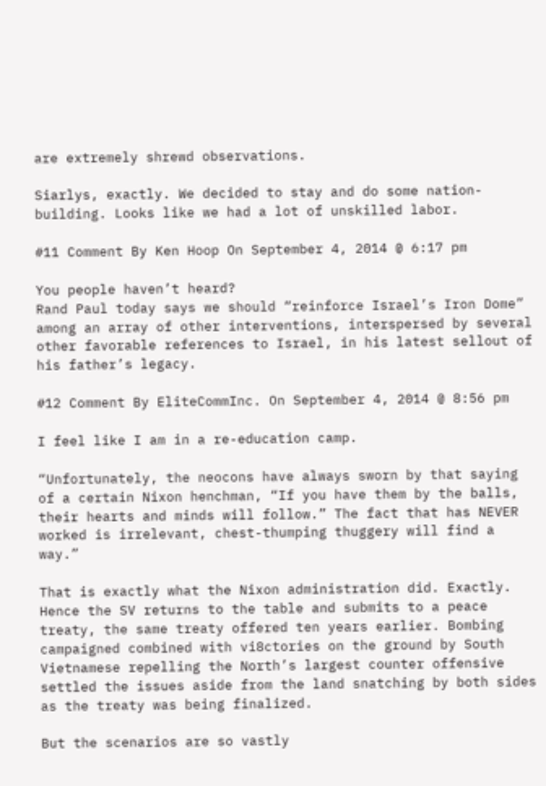are extremely shrewd observations.

Siarlys, exactly. We decided to stay and do some nation-building. Looks like we had a lot of unskilled labor.

#11 Comment By Ken Hoop On September 4, 2014 @ 6:17 pm

You people haven’t heard?
Rand Paul today says we should “reinforce Israel’s Iron Dome” among an array of other interventions, interspersed by several other favorable references to Israel, in his latest sellout of his father’s legacy.

#12 Comment By EliteCommInc. On September 4, 2014 @ 8:56 pm

I feel like I am in a re-education camp.

“Unfortunately, the neocons have always sworn by that saying of a certain Nixon henchman, “If you have them by the balls, their hearts and minds will follow.” The fact that has NEVER worked is irrelevant, chest-thumping thuggery will find a way.”

That is exactly what the Nixon administration did. Exactly. Hence the SV returns to the table and submits to a peace treaty, the same treaty offered ten years earlier. Bombing campaigned combined with vi8ctories on the ground by South Vietnamese repelling the North’s largest counter offensive settled the issues aside from the land snatching by both sides as the treaty was being finalized.

But the scenarios are so vastly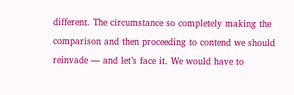different. The circumstance so completely making the comparison and then proceeding to contend we should reinvade — and let’s face it. We would have to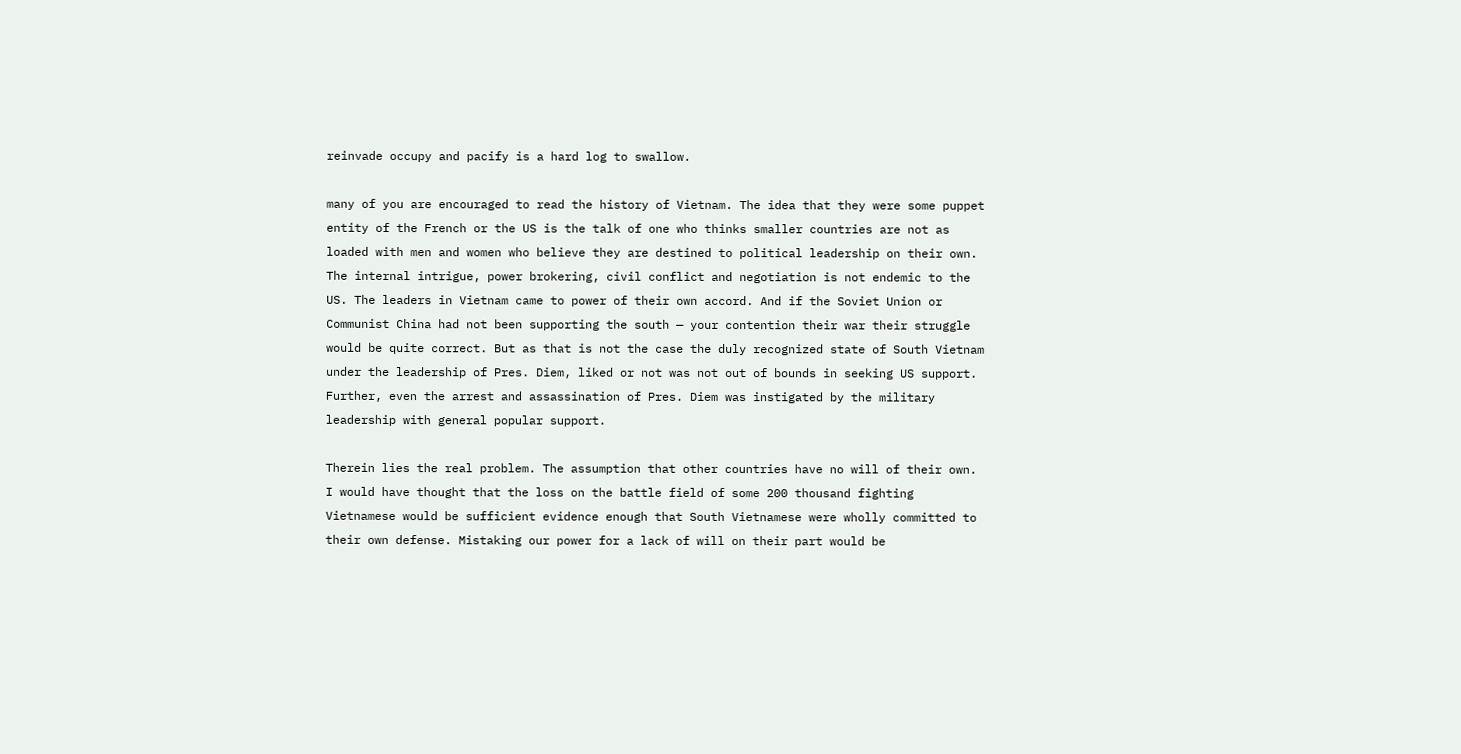reinvade occupy and pacify is a hard log to swallow.

many of you are encouraged to read the history of Vietnam. The idea that they were some puppet entity of the French or the US is the talk of one who thinks smaller countries are not as loaded with men and women who believe they are destined to political leadership on their own. The internal intrigue, power brokering, civil conflict and negotiation is not endemic to the US. The leaders in Vietnam came to power of their own accord. And if the Soviet Union or Communist China had not been supporting the south — your contention their war their struggle would be quite correct. But as that is not the case the duly recognized state of South Vietnam under the leadership of Pres. Diem, liked or not was not out of bounds in seeking US support. Further, even the arrest and assassination of Pres. Diem was instigated by the military leadership with general popular support.

Therein lies the real problem. The assumption that other countries have no will of their own. I would have thought that the loss on the battle field of some 200 thousand fighting Vietnamese would be sufficient evidence enough that South Vietnamese were wholly committed to their own defense. Mistaking our power for a lack of will on their part would be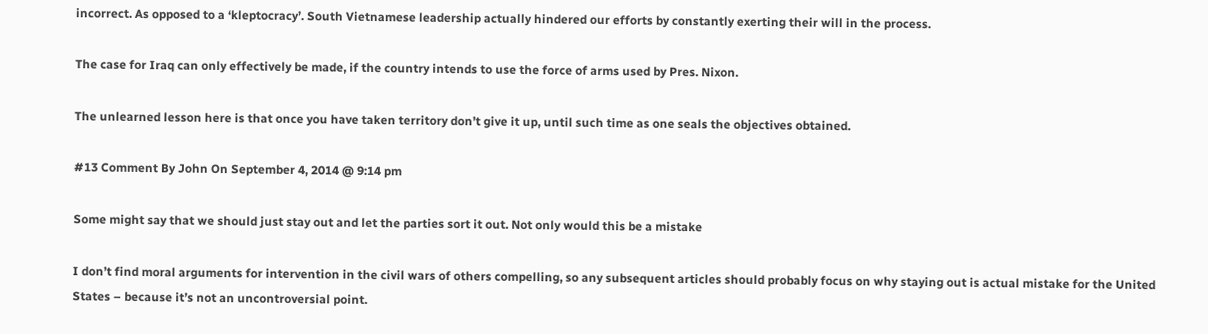incorrect. As opposed to a ‘kleptocracy’. South Vietnamese leadership actually hindered our efforts by constantly exerting their will in the process.

The case for Iraq can only effectively be made, if the country intends to use the force of arms used by Pres. Nixon.

The unlearned lesson here is that once you have taken territory don’t give it up, until such time as one seals the objectives obtained.

#13 Comment By John On September 4, 2014 @ 9:14 pm

Some might say that we should just stay out and let the parties sort it out. Not only would this be a mistake

I don’t find moral arguments for intervention in the civil wars of others compelling, so any subsequent articles should probably focus on why staying out is actual mistake for the United States – because it’s not an uncontroversial point.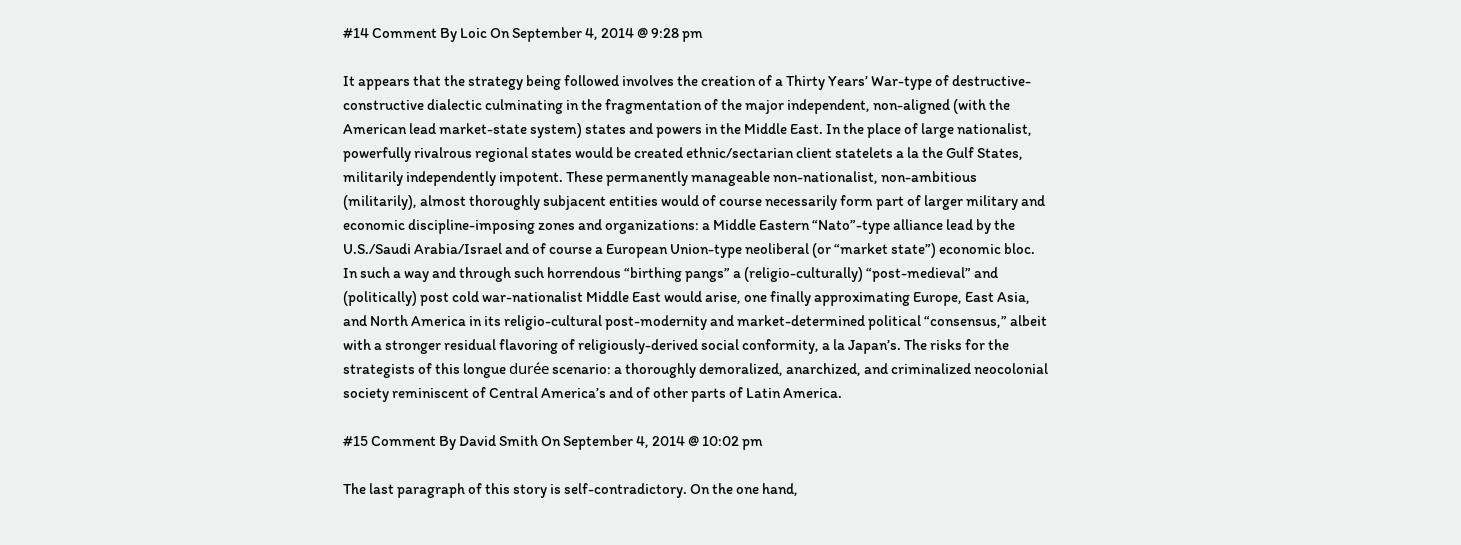#14 Comment By Loic On September 4, 2014 @ 9:28 pm

It appears that the strategy being followed involves the creation of a Thirty Years’ War-type of destructive-constructive dialectic culminating in the fragmentation of the major independent, non-aligned (with the American lead market-state system) states and powers in the Middle East. In the place of large nationalist, powerfully rivalrous regional states would be created ethnic/sectarian client statelets a la the Gulf States, militarily independently impotent. These permanently manageable non-nationalist, non-ambitious (militarily), almost thoroughly subjacent entities would of course necessarily form part of larger military and economic discipline-imposing zones and organizations: a Middle Eastern “Nato”-type alliance lead by the U.S./Saudi Arabia/Israel and of course a European Union-type neoliberal (or “market state”) economic bloc. In such a way and through such horrendous “birthing pangs” a (religio-culturally) “post-medieval” and (politically) post cold war-nationalist Middle East would arise, one finally approximating Europe, East Asia, and North America in its religio-cultural post-modernity and market-determined political “consensus,” albeit with a stronger residual flavoring of religiously-derived social conformity, a la Japan’s. The risks for the strategists of this longue durée scenario: a thoroughly demoralized, anarchized, and criminalized neocolonial society reminiscent of Central America’s and of other parts of Latin America.

#15 Comment By David Smith On September 4, 2014 @ 10:02 pm

The last paragraph of this story is self-contradictory. On the one hand,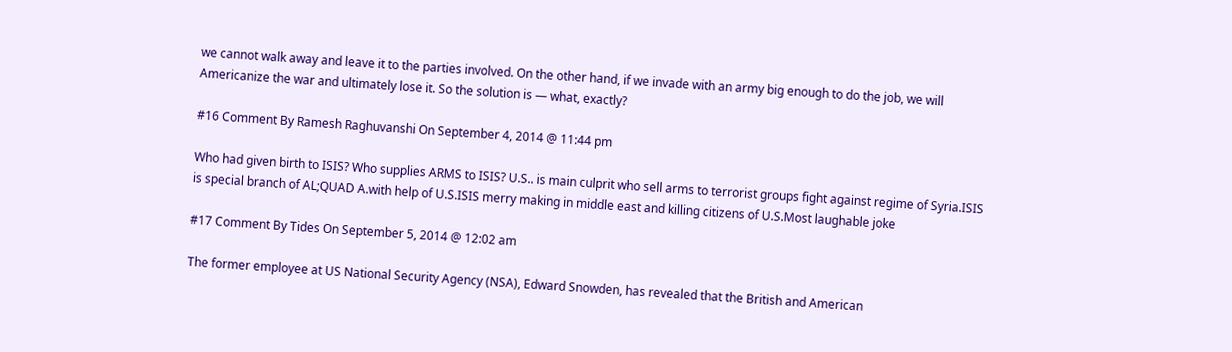we cannot walk away and leave it to the parties involved. On the other hand, if we invade with an army big enough to do the job, we will Americanize the war and ultimately lose it. So the solution is — what, exactly?

#16 Comment By Ramesh Raghuvanshi On September 4, 2014 @ 11:44 pm

Who had given birth to ISIS? Who supplies ARMS to ISIS? U.S.. is main culprit who sell arms to terrorist groups fight against regime of Syria.ISIS is special branch of AL;QUAD A.with help of U.S.ISIS merry making in middle east and killing citizens of U.S.Most laughable joke

#17 Comment By Tides On September 5, 2014 @ 12:02 am

The former employee at US National Security Agency (NSA), Edward Snowden, has revealed that the British and American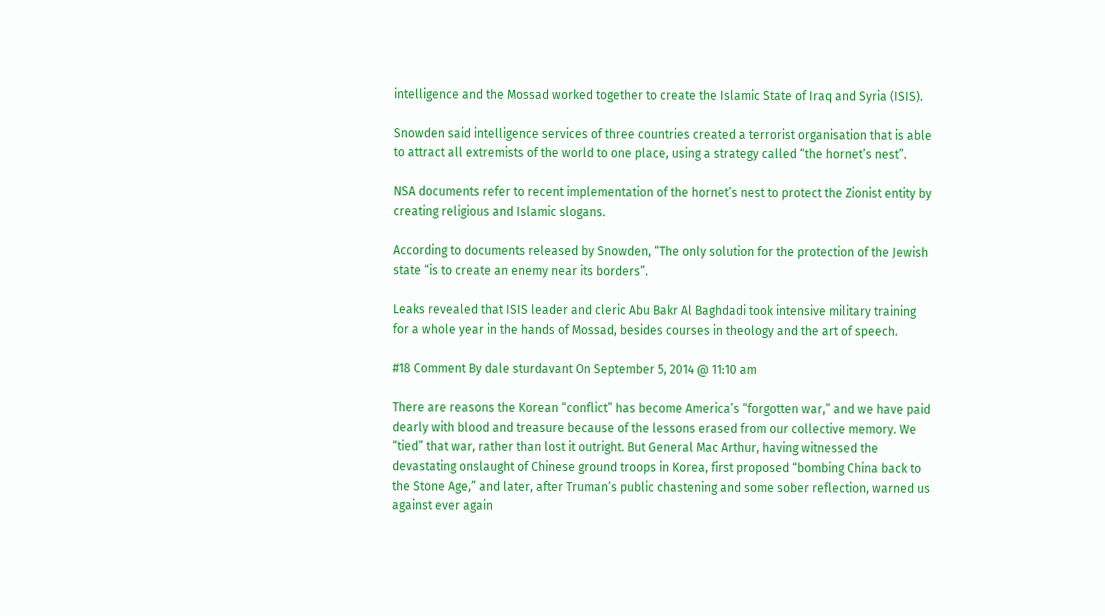intelligence and the Mossad worked together to create the Islamic State of Iraq and Syria (ISIS).

Snowden said intelligence services of three countries created a terrorist organisation that is able to attract all extremists of the world to one place, using a strategy called “the hornet’s nest”.

NSA documents refer to recent implementation of the hornet’s nest to protect the Zionist entity by creating religious and Islamic slogans.

According to documents released by Snowden, “The only solution for the protection of the Jewish state “is to create an enemy near its borders”.

Leaks revealed that ISIS leader and cleric Abu Bakr Al Baghdadi took intensive military training for a whole year in the hands of Mossad, besides courses in theology and the art of speech.

#18 Comment By dale sturdavant On September 5, 2014 @ 11:10 am

There are reasons the Korean “conflict” has become America’s “forgotten war,” and we have paid dearly with blood and treasure because of the lessons erased from our collective memory. We “tied” that war, rather than lost it outright. But General Mac Arthur, having witnessed the devastating onslaught of Chinese ground troops in Korea, first proposed “bombing China back to the Stone Age,” and later, after Truman’s public chastening and some sober reflection, warned us against ever again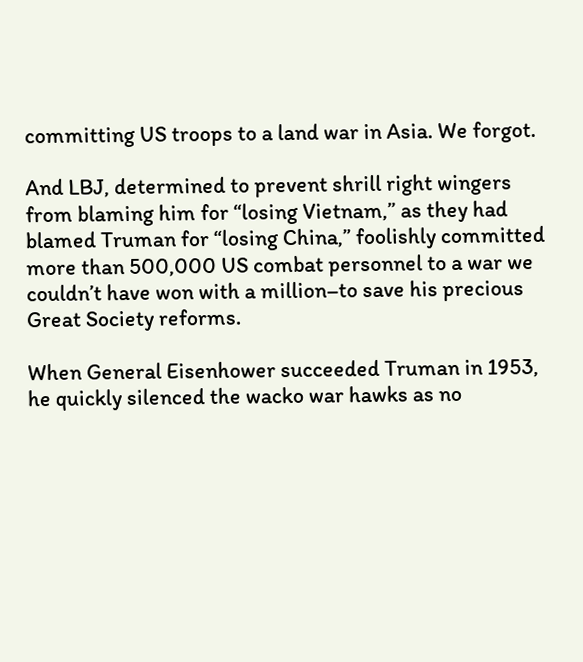committing US troops to a land war in Asia. We forgot.

And LBJ, determined to prevent shrill right wingers from blaming him for “losing Vietnam,” as they had blamed Truman for “losing China,” foolishly committed more than 500,000 US combat personnel to a war we couldn’t have won with a million–to save his precious Great Society reforms.

When General Eisenhower succeeded Truman in 1953, he quickly silenced the wacko war hawks as no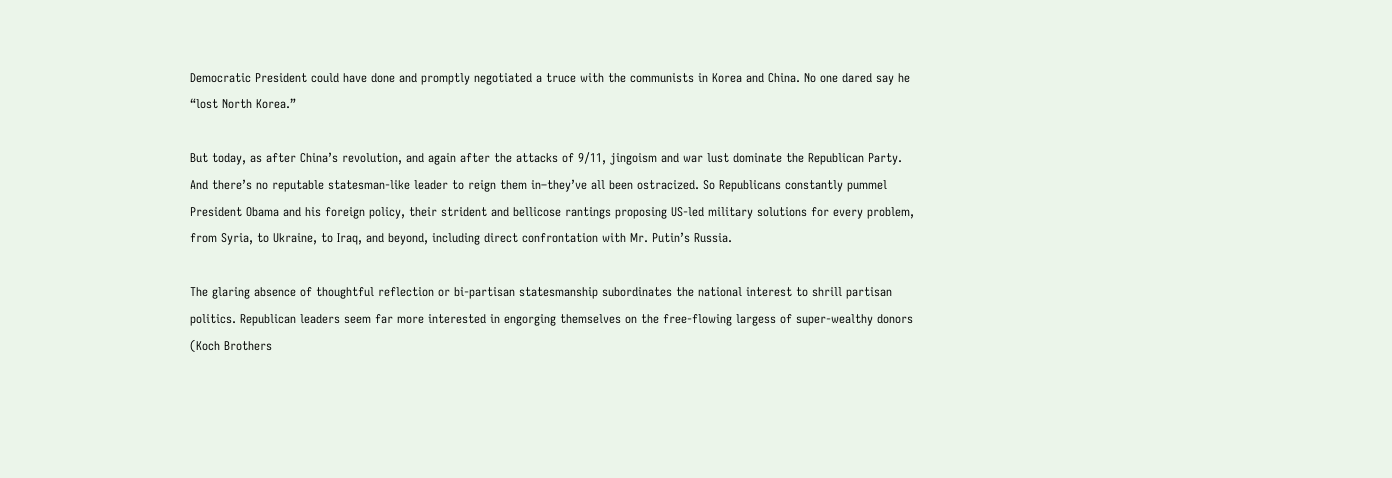Democratic President could have done and promptly negotiated a truce with the communists in Korea and China. No one dared say he “lost North Korea.”

But today, as after China’s revolution, and again after the attacks of 9/11, jingoism and war lust dominate the Republican Party. And there’s no reputable statesman-like leader to reign them in–they’ve all been ostracized. So Republicans constantly pummel President Obama and his foreign policy, their strident and bellicose rantings proposing US-led military solutions for every problem, from Syria, to Ukraine, to Iraq, and beyond, including direct confrontation with Mr. Putin’s Russia.

The glaring absence of thoughtful reflection or bi-partisan statesmanship subordinates the national interest to shrill partisan politics. Republican leaders seem far more interested in engorging themselves on the free-flowing largess of super-wealthy donors (Koch Brothers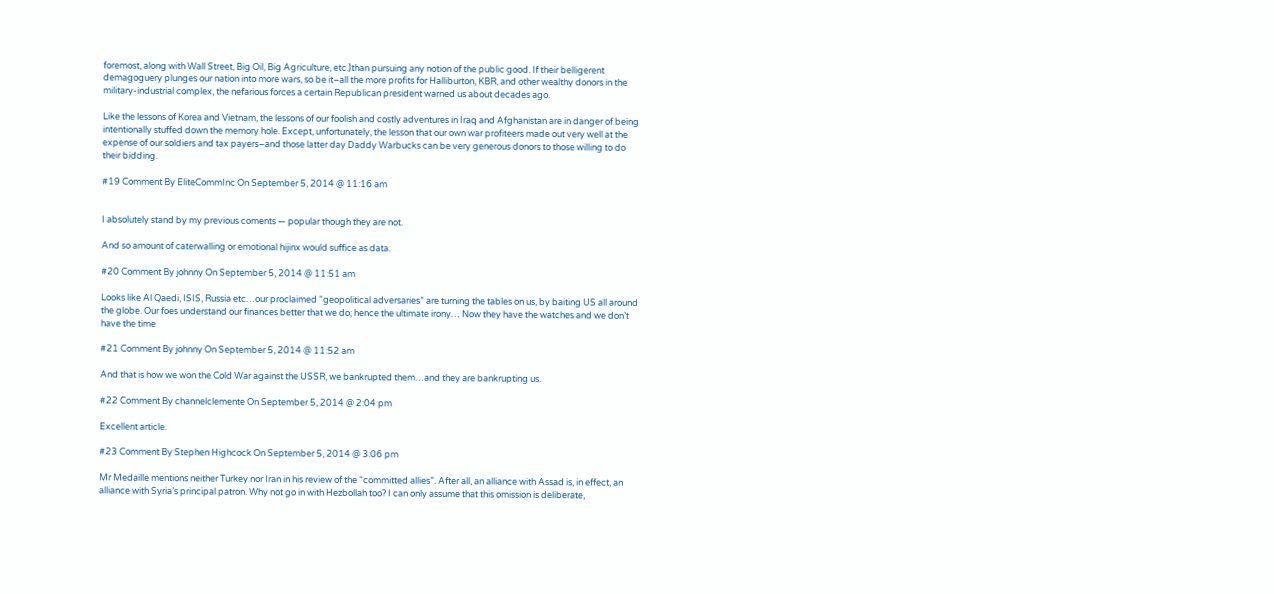foremost, along with Wall Street, Big Oil, Big Agriculture, etc.)than pursuing any notion of the public good. If their belligerent demagoguery plunges our nation into more wars, so be it–all the more profits for Halliburton, KBR, and other wealthy donors in the military-industrial complex, the nefarious forces a certain Republican president warned us about decades ago.

Like the lessons of Korea and Vietnam, the lessons of our foolish and costly adventures in Iraq and Afghanistan are in danger of being intentionally stuffed down the memory hole. Except, unfortunately, the lesson that our own war profiteers made out very well at the expense of our soldiers and tax payers–and those latter day Daddy Warbucks can be very generous donors to those willing to do their bidding.

#19 Comment By EliteCommInc On September 5, 2014 @ 11:16 am


I absolutely stand by my previous coments — popular though they are not.

And so amount of caterwalling or emotional hijinx would suffice as data.

#20 Comment By johnny On September 5, 2014 @ 11:51 am

Looks like Al Qaedi, ISIS, Russia etc…our proclaimed “geopolitical adversaries” are turning the tables on us, by baiting US all around the globe. Our foes understand our finances better that we do; hence the ultimate irony… Now they have the watches and we don’t have the time

#21 Comment By johnny On September 5, 2014 @ 11:52 am

And that is how we won the Cold War against the USSR, we bankrupted them…and they are bankrupting us.

#22 Comment By channelclemente On September 5, 2014 @ 2:04 pm

Excellent article.

#23 Comment By Stephen Highcock On September 5, 2014 @ 3:06 pm

Mr Medaille mentions neither Turkey nor Iran in his review of the “committed allies”. After all, an alliance with Assad is, in effect, an alliance with Syria’s principal patron. Why not go in with Hezbollah too? I can only assume that this omission is deliberate,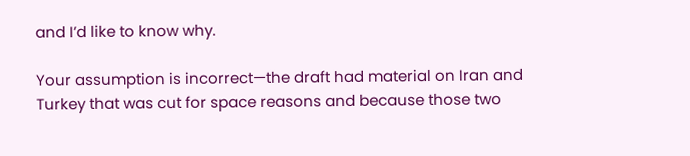and I’d like to know why.

Your assumption is incorrect—the draft had material on Iran and Turkey that was cut for space reasons and because those two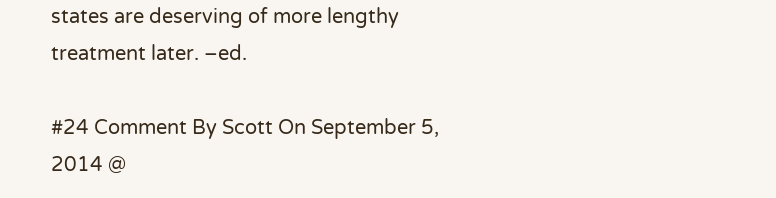states are deserving of more lengthy treatment later. –ed.

#24 Comment By Scott On September 5, 2014 @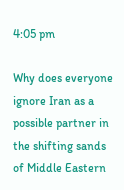4:05 pm

Why does everyone ignore Iran as a possible partner in the shifting sands of Middle Eastern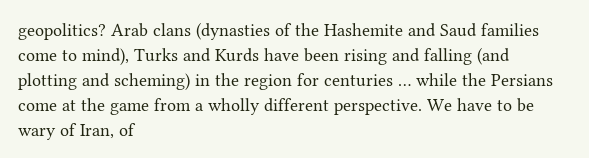geopolitics? Arab clans (dynasties of the Hashemite and Saud families come to mind), Turks and Kurds have been rising and falling (and plotting and scheming) in the region for centuries … while the Persians come at the game from a wholly different perspective. We have to be wary of Iran, of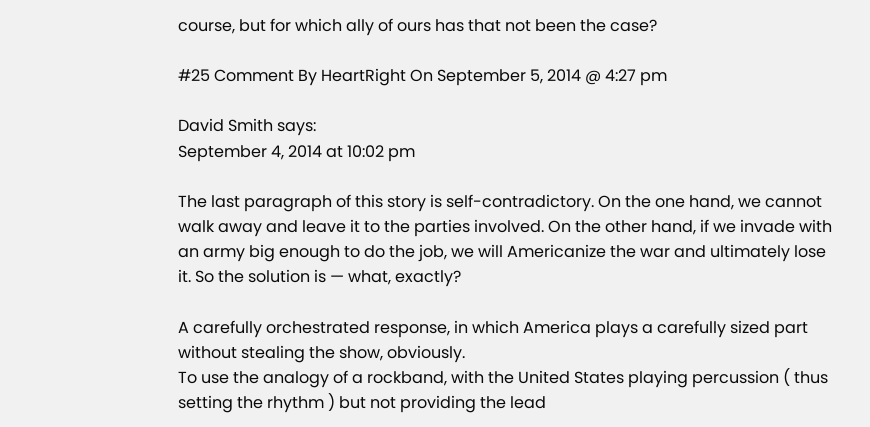course, but for which ally of ours has that not been the case?

#25 Comment By HeartRight On September 5, 2014 @ 4:27 pm

David Smith says:
September 4, 2014 at 10:02 pm

The last paragraph of this story is self-contradictory. On the one hand, we cannot walk away and leave it to the parties involved. On the other hand, if we invade with an army big enough to do the job, we will Americanize the war and ultimately lose it. So the solution is — what, exactly?

A carefully orchestrated response, in which America plays a carefully sized part without stealing the show, obviously.
To use the analogy of a rockband, with the United States playing percussion ( thus setting the rhythm ) but not providing the lead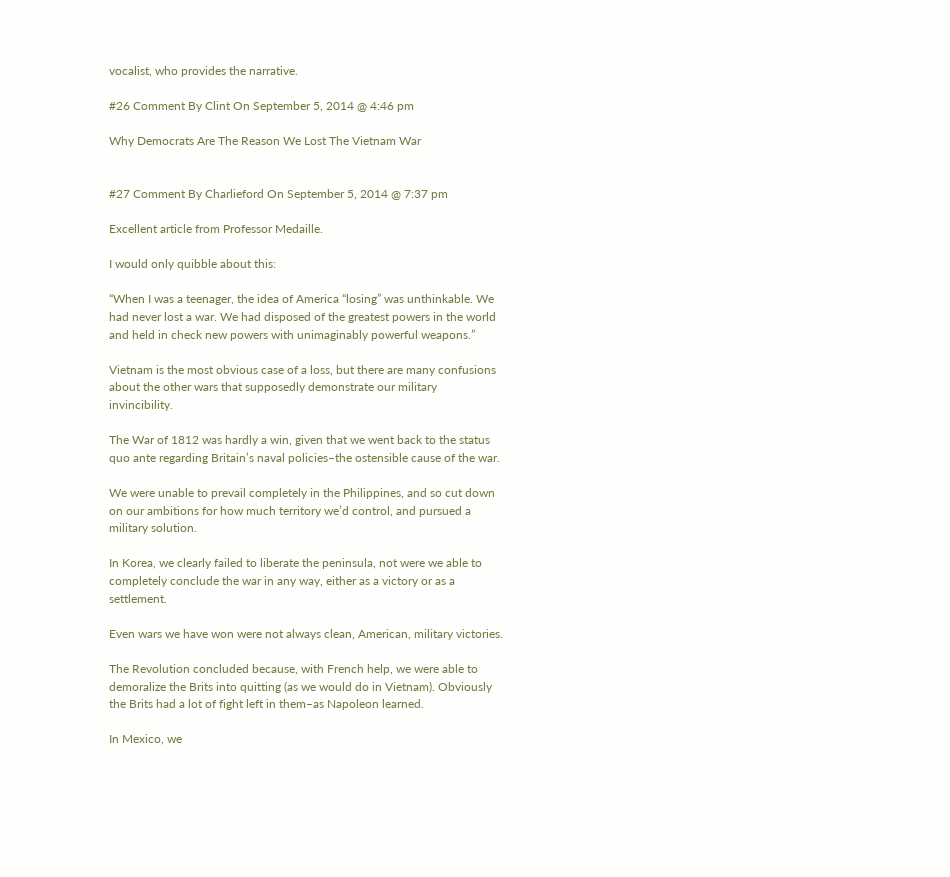vocalist, who provides the narrative.

#26 Comment By Clint On September 5, 2014 @ 4:46 pm

Why Democrats Are The Reason We Lost The Vietnam War


#27 Comment By Charlieford On September 5, 2014 @ 7:37 pm

Excellent article from Professor Medaille.

I would only quibble about this:

“When I was a teenager, the idea of America “losing” was unthinkable. We had never lost a war. We had disposed of the greatest powers in the world and held in check new powers with unimaginably powerful weapons.”

Vietnam is the most obvious case of a loss, but there are many confusions about the other wars that supposedly demonstrate our military invincibility.

The War of 1812 was hardly a win, given that we went back to the status quo ante regarding Britain’s naval policies–the ostensible cause of the war.

We were unable to prevail completely in the Philippines, and so cut down on our ambitions for how much territory we’d control, and pursued a military solution.

In Korea, we clearly failed to liberate the peninsula, not were we able to completely conclude the war in any way, either as a victory or as a settlement.

Even wars we have won were not always clean, American, military victories.

The Revolution concluded because, with French help, we were able to demoralize the Brits into quitting (as we would do in Vietnam). Obviously the Brits had a lot of fight left in them–as Napoleon learned.

In Mexico, we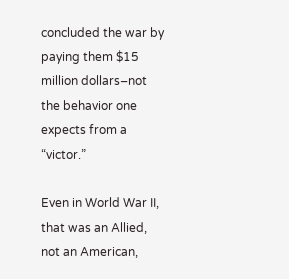concluded the war by paying them $15 million dollars–not the behavior one expects from a “victor.”

Even in World War II, that was an Allied, not an American,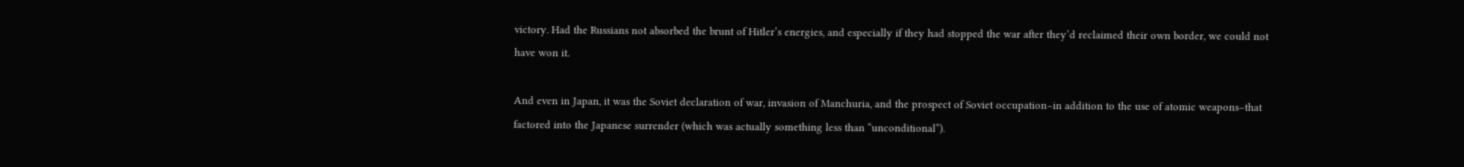victory. Had the Russians not absorbed the brunt of Hitler’s energies, and especially if they had stopped the war after they’d reclaimed their own border, we could not have won it.

And even in Japan, it was the Soviet declaration of war, invasion of Manchuria, and the prospect of Soviet occupation–in addition to the use of atomic weapons–that factored into the Japanese surrender (which was actually something less than “unconditional”).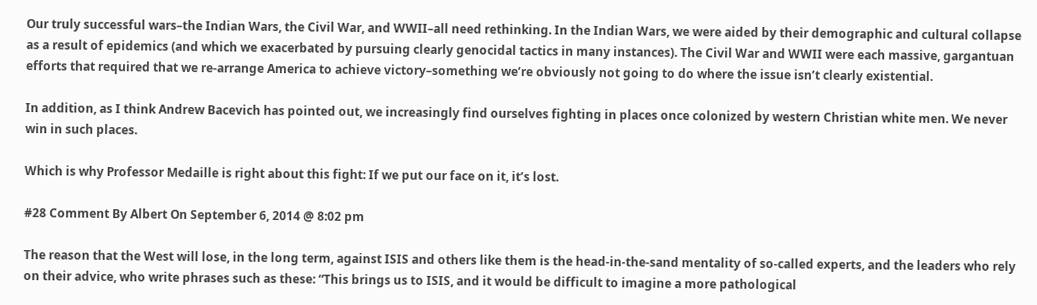Our truly successful wars–the Indian Wars, the Civil War, and WWII–all need rethinking. In the Indian Wars, we were aided by their demographic and cultural collapse as a result of epidemics (and which we exacerbated by pursuing clearly genocidal tactics in many instances). The Civil War and WWII were each massive, gargantuan efforts that required that we re-arrange America to achieve victory–something we’re obviously not going to do where the issue isn’t clearly existential.

In addition, as I think Andrew Bacevich has pointed out, we increasingly find ourselves fighting in places once colonized by western Christian white men. We never win in such places.

Which is why Professor Medaille is right about this fight: If we put our face on it, it’s lost.

#28 Comment By Albert On September 6, 2014 @ 8:02 pm

The reason that the West will lose, in the long term, against ISIS and others like them is the head-in-the-sand mentality of so-called experts, and the leaders who rely on their advice, who write phrases such as these: “This brings us to ISIS, and it would be difficult to imagine a more pathological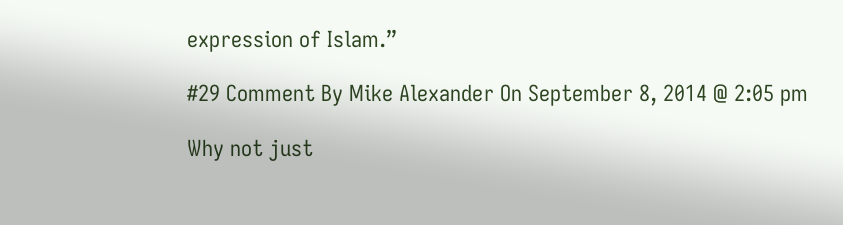expression of Islam.”

#29 Comment By Mike Alexander On September 8, 2014 @ 2:05 pm

Why not just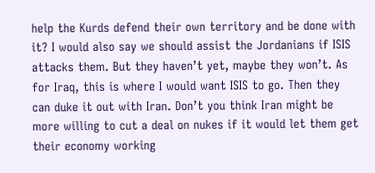help the Kurds defend their own territory and be done with it? I would also say we should assist the Jordanians if ISIS attacks them. But they haven’t yet, maybe they won’t. As for Iraq, this is where I would want ISIS to go. Then they can duke it out with Iran. Don’t you think Iran might be more willing to cut a deal on nukes if it would let them get their economy working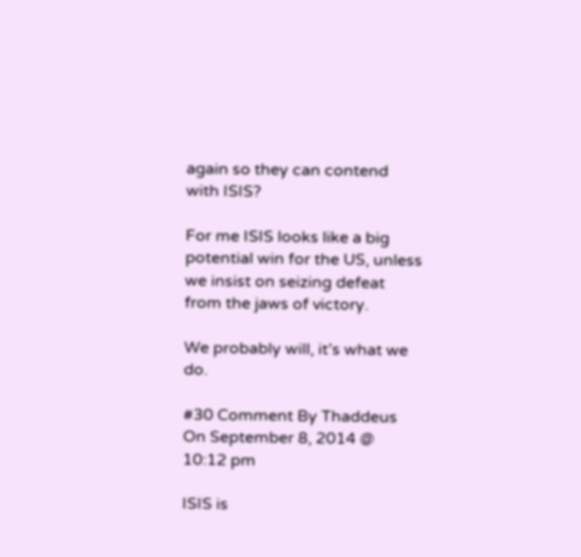again so they can contend with ISIS?

For me ISIS looks like a big potential win for the US, unless we insist on seizing defeat from the jaws of victory.

We probably will, it’s what we do.

#30 Comment By Thaddeus On September 8, 2014 @ 10:12 pm

ISIS is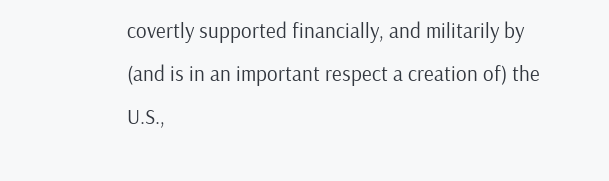covertly supported financially, and militarily by (and is in an important respect a creation of) the U.S.,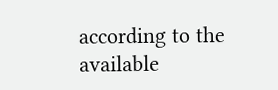according to the available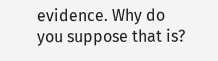evidence. Why do you suppose that is?